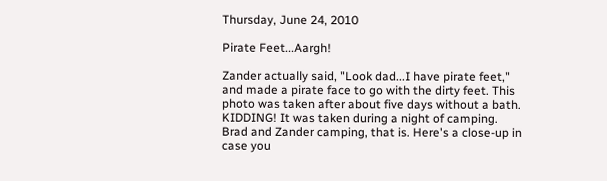Thursday, June 24, 2010

Pirate Feet...Aargh!

Zander actually said, "Look dad...I have pirate feet," and made a pirate face to go with the dirty feet. This photo was taken after about five days without a bath. KIDDING! It was taken during a night of camping. Brad and Zander camping, that is. Here's a close-up in case you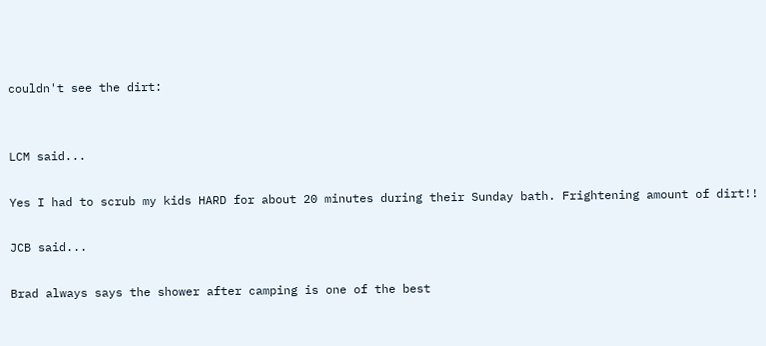couldn't see the dirt:


LCM said...

Yes I had to scrub my kids HARD for about 20 minutes during their Sunday bath. Frightening amount of dirt!!

JCB said...

Brad always says the shower after camping is one of the best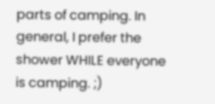parts of camping. In general, I prefer the shower WHILE everyone is camping. ;)